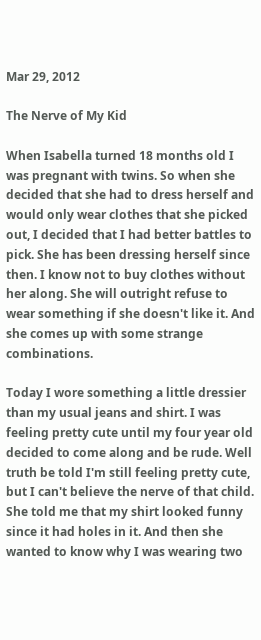Mar 29, 2012

The Nerve of My Kid

When Isabella turned 18 months old I was pregnant with twins. So when she decided that she had to dress herself and would only wear clothes that she picked out, I decided that I had better battles to pick. She has been dressing herself since then. I know not to buy clothes without her along. She will outright refuse to wear something if she doesn't like it. And she comes up with some strange combinations.

Today I wore something a little dressier than my usual jeans and shirt. I was feeling pretty cute until my four year old decided to come along and be rude. Well truth be told I'm still feeling pretty cute, but I can't believe the nerve of that child. She told me that my shirt looked funny since it had holes in it. And then she wanted to know why I was wearing two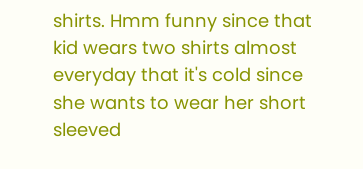shirts. Hmm funny since that kid wears two shirts almost everyday that it's cold since she wants to wear her short sleeved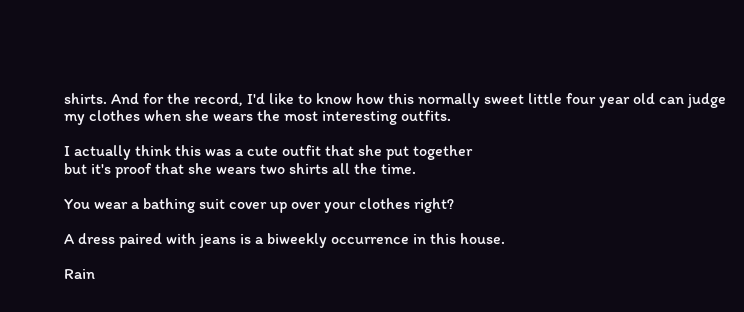shirts. And for the record, I'd like to know how this normally sweet little four year old can judge my clothes when she wears the most interesting outfits.

I actually think this was a cute outfit that she put together
but it's proof that she wears two shirts all the time.

You wear a bathing suit cover up over your clothes right?

A dress paired with jeans is a biweekly occurrence in this house.

Rain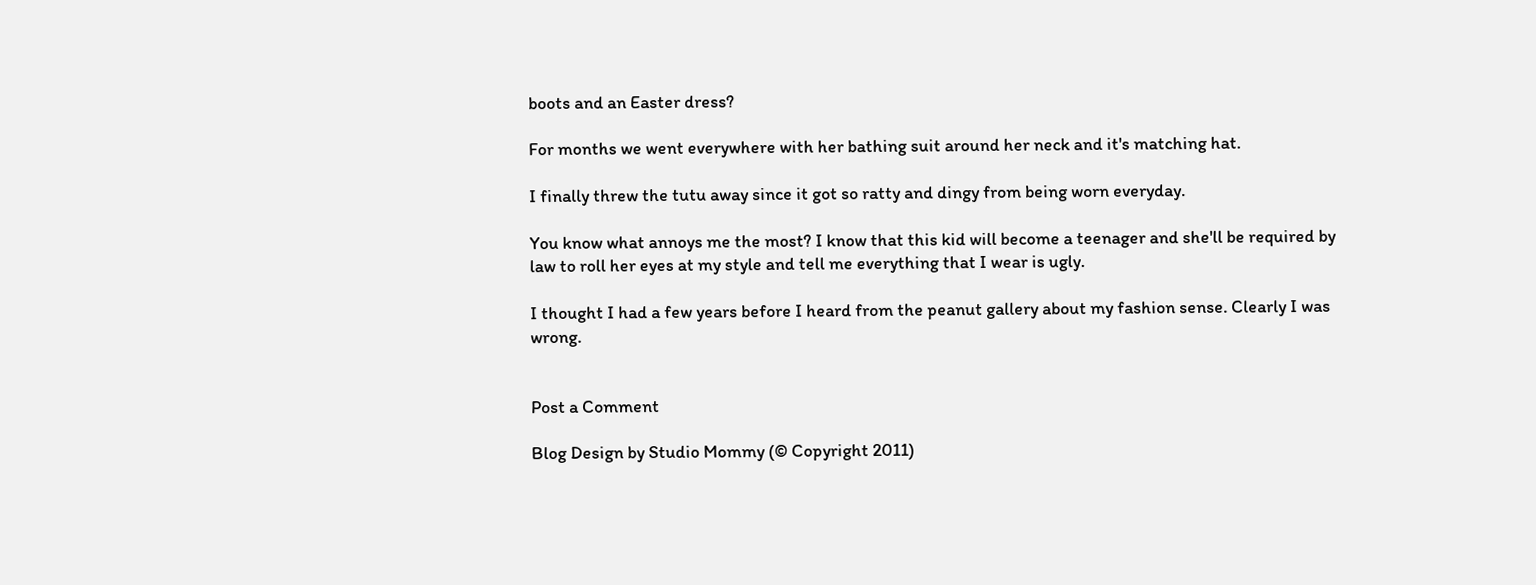boots and an Easter dress?

For months we went everywhere with her bathing suit around her neck and it's matching hat.

I finally threw the tutu away since it got so ratty and dingy from being worn everyday.

You know what annoys me the most? I know that this kid will become a teenager and she'll be required by law to roll her eyes at my style and tell me everything that I wear is ugly.

I thought I had a few years before I heard from the peanut gallery about my fashion sense. Clearly I was wrong.


Post a Comment

Blog Design by Studio Mommy (© Copyright 2011)